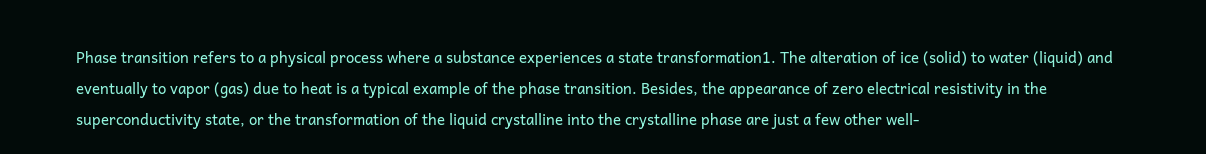Phase transition refers to a physical process where a substance experiences a state transformation1. The alteration of ice (solid) to water (liquid) and eventually to vapor (gas) due to heat is a typical example of the phase transition. Besides, the appearance of zero electrical resistivity in the superconductivity state, or the transformation of the liquid crystalline into the crystalline phase are just a few other well-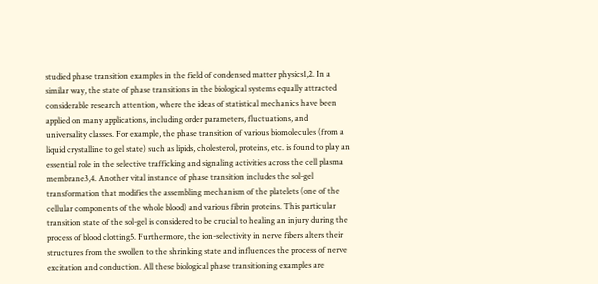studied phase transition examples in the field of condensed matter physics1,2. In a similar way, the state of phase transitions in the biological systems equally attracted considerable research attention, where the ideas of statistical mechanics have been applied on many applications, including order parameters, fluctuations, and universality classes. For example, the phase transition of various biomolecules (from a liquid crystalline to gel state) such as lipids, cholesterol, proteins, etc. is found to play an essential role in the selective trafficking and signaling activities across the cell plasma membrane3,4. Another vital instance of phase transition includes the sol-gel transformation that modifies the assembling mechanism of the platelets (one of the cellular components of the whole blood) and various fibrin proteins. This particular transition state of the sol-gel is considered to be crucial to healing an injury during the process of blood clotting5. Furthermore, the ion-selectivity in nerve fibers alters their structures from the swollen to the shrinking state and influences the process of nerve excitation and conduction. All these biological phase transitioning examples are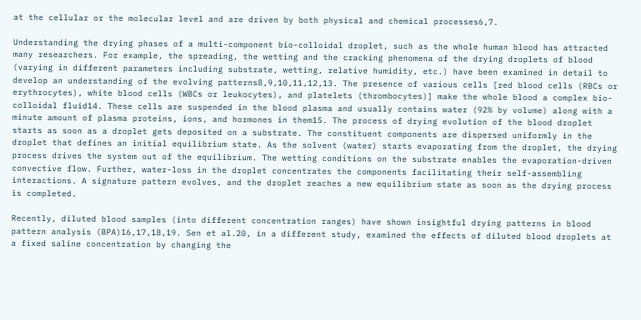at the cellular or the molecular level and are driven by both physical and chemical processes6,7.

Understanding the drying phases of a multi-component bio-colloidal droplet, such as the whole human blood has attracted many researchers. For example, the spreading, the wetting and the cracking phenomena of the drying droplets of blood (varying in different parameters including substrate, wetting, relative humidity, etc.) have been examined in detail to develop an understanding of the evolving patterns8,9,10,11,12,13. The presence of various cells [red blood cells (RBCs or erythrocytes), white blood cells (WBCs or leukocytes), and platelets (thrombocytes)] make the whole blood a complex bio-colloidal fluid14. These cells are suspended in the blood plasma and usually contains water (92% by volume) along with a minute amount of plasma proteins, ions, and hormones in them15. The process of drying evolution of the blood droplet starts as soon as a droplet gets deposited on a substrate. The constituent components are dispersed uniformly in the droplet that defines an initial equilibrium state. As the solvent (water) starts evaporating from the droplet, the drying process drives the system out of the equilibrium. The wetting conditions on the substrate enables the evaporation-driven convective flow. Further, water-loss in the droplet concentrates the components facilitating their self-assembling interactions. A signature pattern evolves, and the droplet reaches a new equilibrium state as soon as the drying process is completed.

Recently, diluted blood samples (into different concentration ranges) have shown insightful drying patterns in blood pattern analysis (BPA)16,17,18,19. Sen et al.20, in a different study, examined the effects of diluted blood droplets at a fixed saline concentration by changing the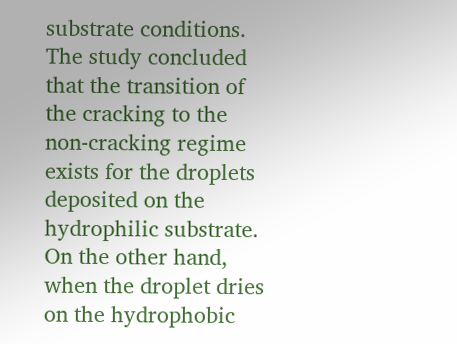substrate conditions. The study concluded that the transition of the cracking to the non-cracking regime exists for the droplets deposited on the hydrophilic substrate. On the other hand, when the droplet dries on the hydrophobic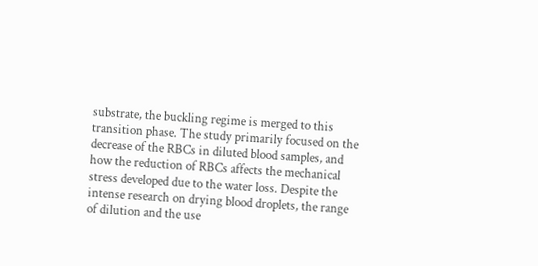substrate, the buckling regime is merged to this transition phase. The study primarily focused on the decrease of the RBCs in diluted blood samples, and how the reduction of RBCs affects the mechanical stress developed due to the water loss. Despite the intense research on drying blood droplets, the range of dilution and the use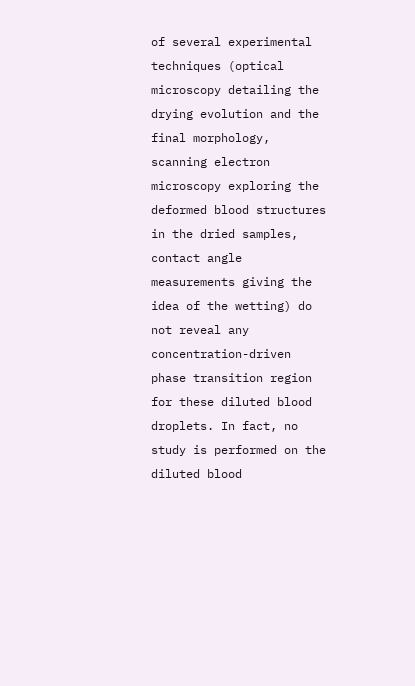of several experimental techniques (optical microscopy detailing the drying evolution and the final morphology, scanning electron microscopy exploring the deformed blood structures in the dried samples, contact angle measurements giving the idea of the wetting) do not reveal any concentration-driven phase transition region for these diluted blood droplets. In fact, no study is performed on the diluted blood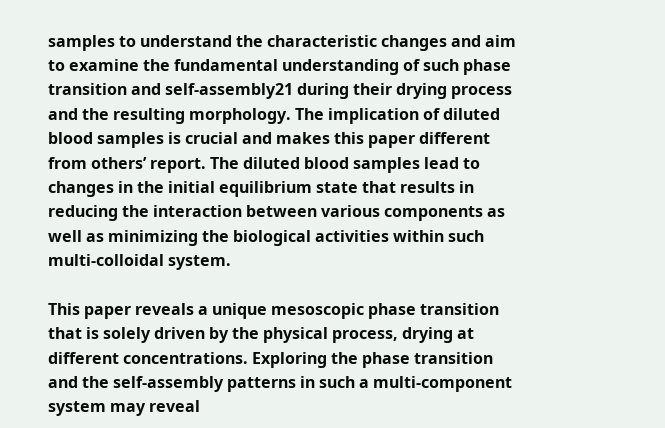samples to understand the characteristic changes and aim to examine the fundamental understanding of such phase transition and self-assembly21 during their drying process and the resulting morphology. The implication of diluted blood samples is crucial and makes this paper different from others’ report. The diluted blood samples lead to changes in the initial equilibrium state that results in reducing the interaction between various components as well as minimizing the biological activities within such multi-colloidal system.

This paper reveals a unique mesoscopic phase transition that is solely driven by the physical process, drying at different concentrations. Exploring the phase transition and the self-assembly patterns in such a multi-component system may reveal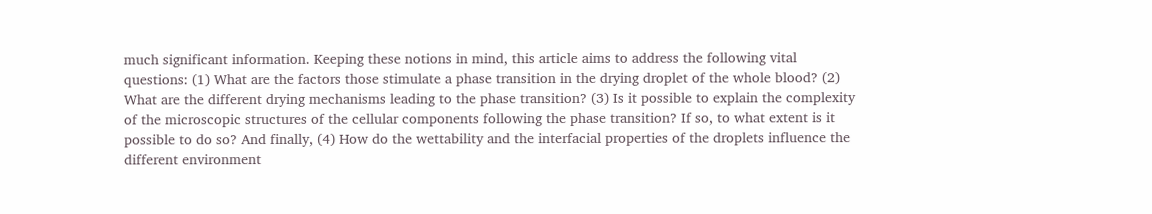much significant information. Keeping these notions in mind, this article aims to address the following vital questions: (1) What are the factors those stimulate a phase transition in the drying droplet of the whole blood? (2) What are the different drying mechanisms leading to the phase transition? (3) Is it possible to explain the complexity of the microscopic structures of the cellular components following the phase transition? If so, to what extent is it possible to do so? And finally, (4) How do the wettability and the interfacial properties of the droplets influence the different environment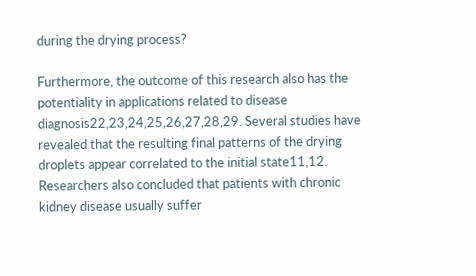during the drying process?

Furthermore, the outcome of this research also has the potentiality in applications related to disease diagnosis22,23,24,25,26,27,28,29. Several studies have revealed that the resulting final patterns of the drying droplets appear correlated to the initial state11,12. Researchers also concluded that patients with chronic kidney disease usually suffer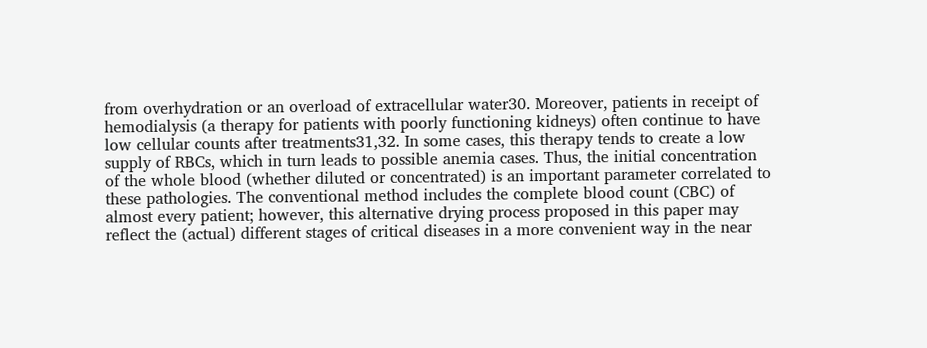from overhydration or an overload of extracellular water30. Moreover, patients in receipt of hemodialysis (a therapy for patients with poorly functioning kidneys) often continue to have low cellular counts after treatments31,32. In some cases, this therapy tends to create a low supply of RBCs, which in turn leads to possible anemia cases. Thus, the initial concentration of the whole blood (whether diluted or concentrated) is an important parameter correlated to these pathologies. The conventional method includes the complete blood count (CBC) of almost every patient; however, this alternative drying process proposed in this paper may reflect the (actual) different stages of critical diseases in a more convenient way in the near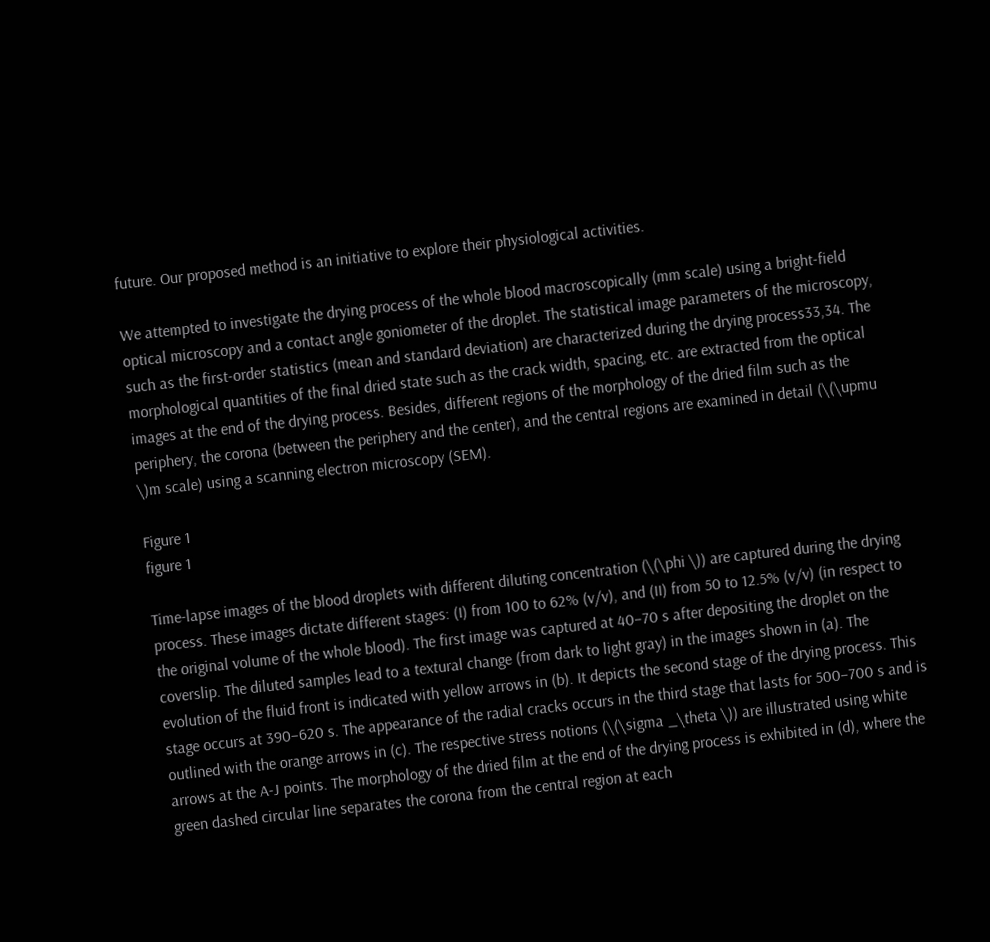future. Our proposed method is an initiative to explore their physiological activities.

We attempted to investigate the drying process of the whole blood macroscopically (mm scale) using a bright-field optical microscopy and a contact angle goniometer of the droplet. The statistical image parameters of the microscopy, such as the first-order statistics (mean and standard deviation) are characterized during the drying process33,34. The morphological quantities of the final dried state such as the crack width, spacing, etc. are extracted from the optical images at the end of the drying process. Besides, different regions of the morphology of the dried film such as the periphery, the corona (between the periphery and the center), and the central regions are examined in detail (\(\upmu \)m scale) using a scanning electron microscopy (SEM).

Figure 1
figure 1

Time-lapse images of the blood droplets with different diluting concentration (\(\phi \)) are captured during the drying process. These images dictate different stages: (I) from 100 to 62% (v/v), and (II) from 50 to 12.5% (v/v) (in respect to the original volume of the whole blood). The first image was captured at 40–70 s after depositing the droplet on the coverslip. The diluted samples lead to a textural change (from dark to light gray) in the images shown in (a). The evolution of the fluid front is indicated with yellow arrows in (b). It depicts the second stage of the drying process. This stage occurs at 390–620 s. The appearance of the radial cracks occurs in the third stage that lasts for 500–700 s and is outlined with the orange arrows in (c). The respective stress notions (\(\sigma _\theta \)) are illustrated using white arrows at the A-J points. The morphology of the dried film at the end of the drying process is exhibited in (d), where the green dashed circular line separates the corona from the central region at each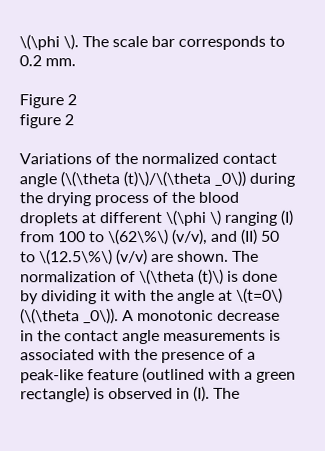\(\phi \). The scale bar corresponds to 0.2 mm.

Figure 2
figure 2

Variations of the normalized contact angle (\(\theta (t)\)/\(\theta _0\)) during the drying process of the blood droplets at different \(\phi \) ranging (I) from 100 to \(62\%\) (v/v), and (II) 50 to \(12.5\%\) (v/v) are shown. The normalization of \(\theta (t)\) is done by dividing it with the angle at \(t=0\) (\(\theta _0\)). A monotonic decrease in the contact angle measurements is associated with the presence of a peak-like feature (outlined with a green rectangle) is observed in (I). The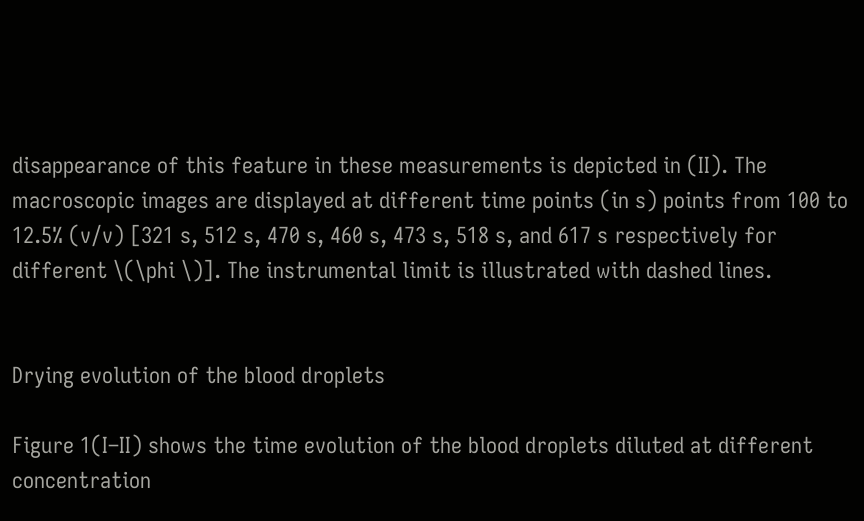disappearance of this feature in these measurements is depicted in (II). The macroscopic images are displayed at different time points (in s) points from 100 to 12.5% (v/v) [321 s, 512 s, 470 s, 460 s, 473 s, 518 s, and 617 s respectively for different \(\phi \)]. The instrumental limit is illustrated with dashed lines.


Drying evolution of the blood droplets

Figure 1(I–II) shows the time evolution of the blood droplets diluted at different concentration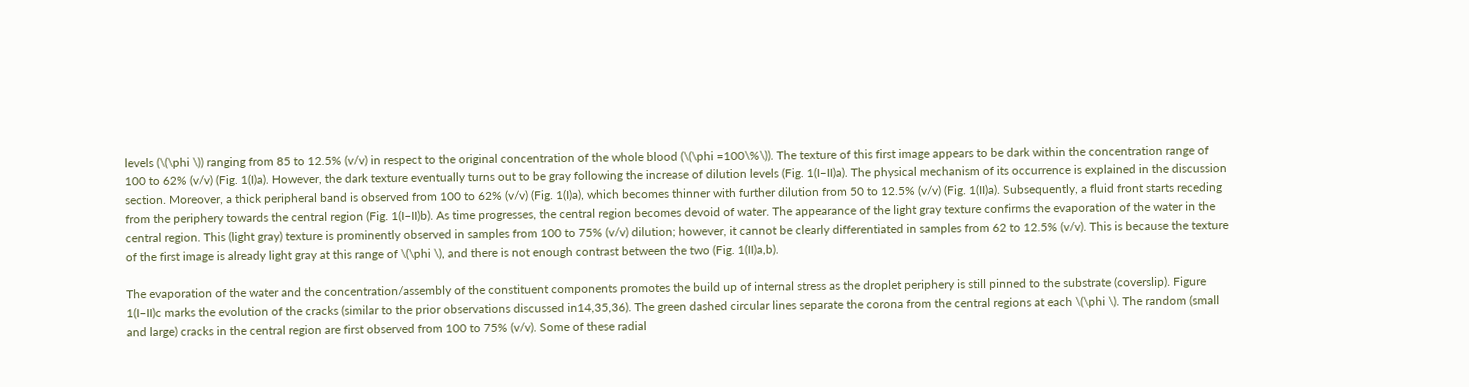levels (\(\phi \)) ranging from 85 to 12.5% (v/v) in respect to the original concentration of the whole blood (\(\phi =100\%\)). The texture of this first image appears to be dark within the concentration range of 100 to 62% (v/v) (Fig. 1(I)a). However, the dark texture eventually turns out to be gray following the increase of dilution levels (Fig. 1(I–II)a). The physical mechanism of its occurrence is explained in the discussion section. Moreover, a thick peripheral band is observed from 100 to 62% (v/v) (Fig. 1(I)a), which becomes thinner with further dilution from 50 to 12.5% (v/v) (Fig. 1(II)a). Subsequently, a fluid front starts receding from the periphery towards the central region (Fig. 1(I–II)b). As time progresses, the central region becomes devoid of water. The appearance of the light gray texture confirms the evaporation of the water in the central region. This (light gray) texture is prominently observed in samples from 100 to 75% (v/v) dilution; however, it cannot be clearly differentiated in samples from 62 to 12.5% (v/v). This is because the texture of the first image is already light gray at this range of \(\phi \), and there is not enough contrast between the two (Fig. 1(II)a,b).

The evaporation of the water and the concentration/assembly of the constituent components promotes the build up of internal stress as the droplet periphery is still pinned to the substrate (coverslip). Figure 1(I–II)c marks the evolution of the cracks (similar to the prior observations discussed in14,35,36). The green dashed circular lines separate the corona from the central regions at each \(\phi \). The random (small and large) cracks in the central region are first observed from 100 to 75% (v/v). Some of these radial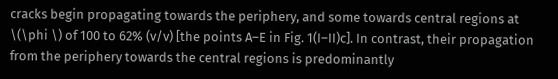cracks begin propagating towards the periphery, and some towards central regions at \(\phi \) of 100 to 62% (v/v) [the points A–E in Fig. 1(I–II)c]. In contrast, their propagation from the periphery towards the central regions is predominantly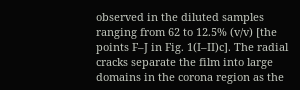observed in the diluted samples ranging from 62 to 12.5% (v/v) [the points F–J in Fig. 1(I–II)c]. The radial cracks separate the film into large domains in the corona region as the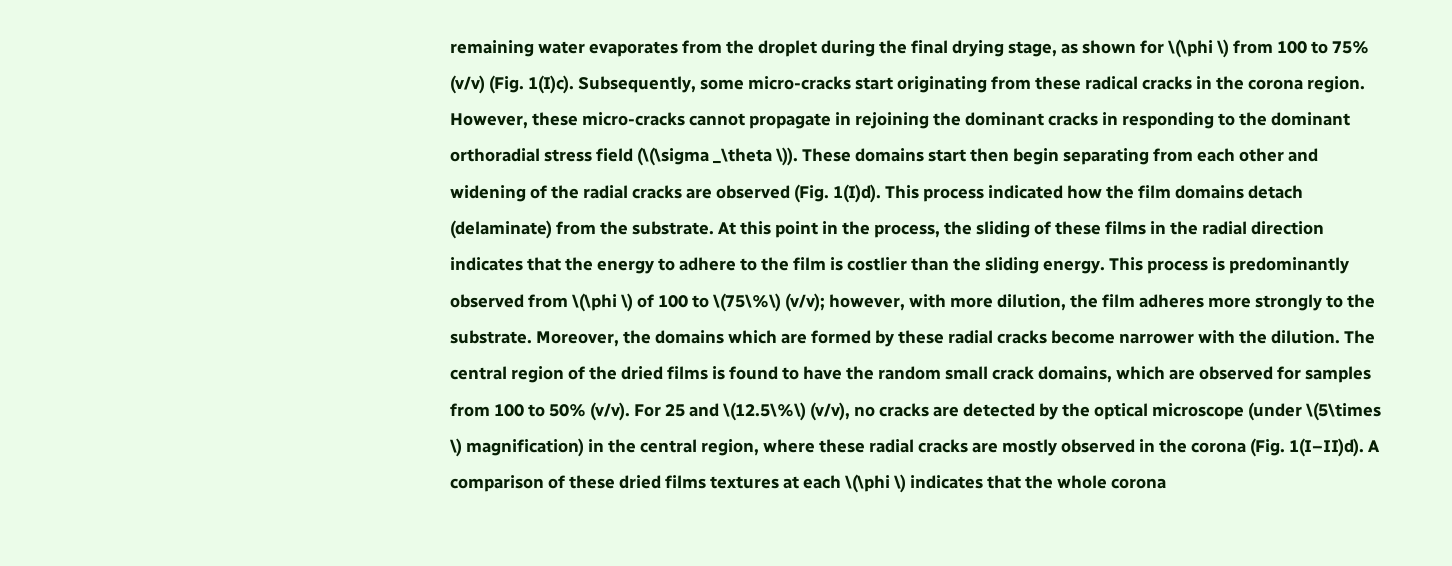remaining water evaporates from the droplet during the final drying stage, as shown for \(\phi \) from 100 to 75% (v/v) (Fig. 1(I)c). Subsequently, some micro-cracks start originating from these radical cracks in the corona region. However, these micro-cracks cannot propagate in rejoining the dominant cracks in responding to the dominant orthoradial stress field (\(\sigma _\theta \)). These domains start then begin separating from each other and widening of the radial cracks are observed (Fig. 1(I)d). This process indicated how the film domains detach (delaminate) from the substrate. At this point in the process, the sliding of these films in the radial direction indicates that the energy to adhere to the film is costlier than the sliding energy. This process is predominantly observed from \(\phi \) of 100 to \(75\%\) (v/v); however, with more dilution, the film adheres more strongly to the substrate. Moreover, the domains which are formed by these radial cracks become narrower with the dilution. The central region of the dried films is found to have the random small crack domains, which are observed for samples from 100 to 50% (v/v). For 25 and \(12.5\%\) (v/v), no cracks are detected by the optical microscope (under \(5\times \) magnification) in the central region, where these radial cracks are mostly observed in the corona (Fig. 1(I–II)d). A comparison of these dried films textures at each \(\phi \) indicates that the whole corona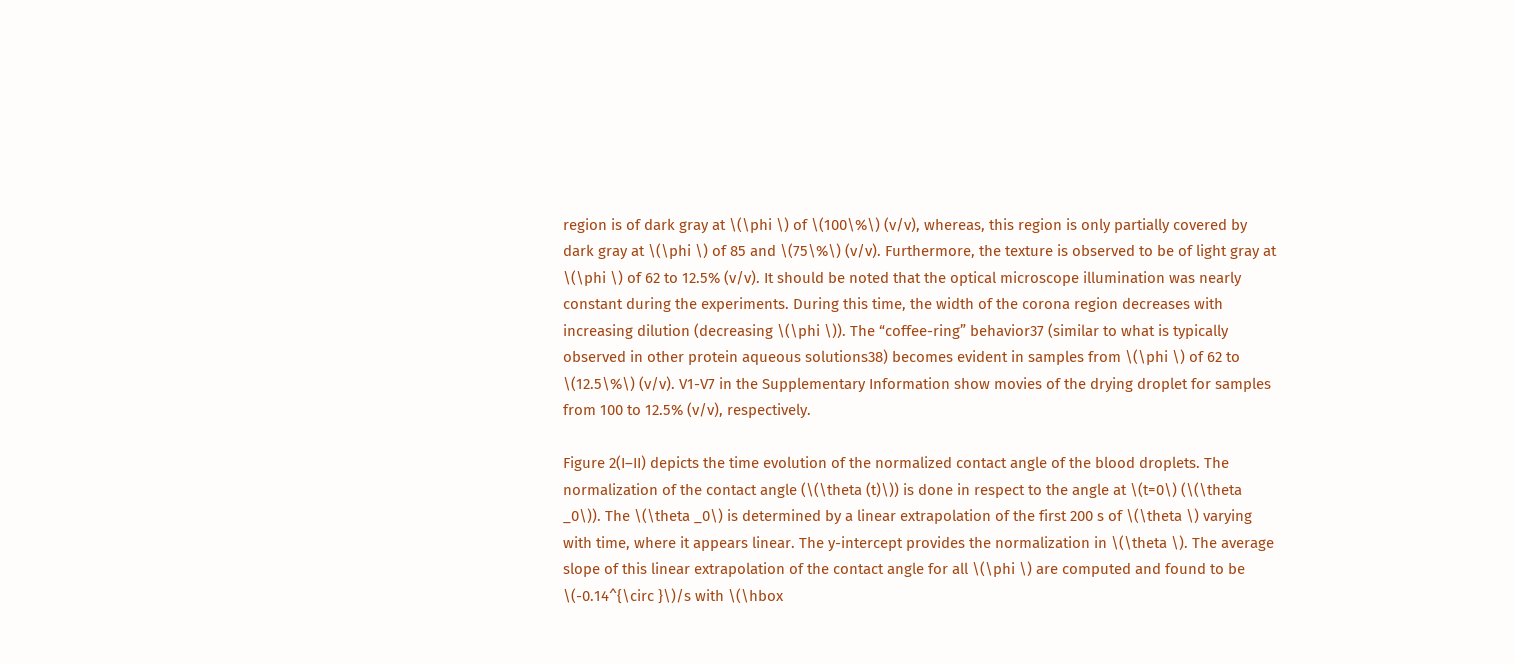region is of dark gray at \(\phi \) of \(100\%\) (v/v), whereas, this region is only partially covered by dark gray at \(\phi \) of 85 and \(75\%\) (v/v). Furthermore, the texture is observed to be of light gray at \(\phi \) of 62 to 12.5% (v/v). It should be noted that the optical microscope illumination was nearly constant during the experiments. During this time, the width of the corona region decreases with increasing dilution (decreasing \(\phi \)). The “coffee-ring” behavior37 (similar to what is typically observed in other protein aqueous solutions38) becomes evident in samples from \(\phi \) of 62 to \(12.5\%\) (v/v). V1-V7 in the Supplementary Information show movies of the drying droplet for samples from 100 to 12.5% (v/v), respectively.

Figure 2(I–II) depicts the time evolution of the normalized contact angle of the blood droplets. The normalization of the contact angle (\(\theta (t)\)) is done in respect to the angle at \(t=0\) (\(\theta _0\)). The \(\theta _0\) is determined by a linear extrapolation of the first 200 s of \(\theta \) varying with time, where it appears linear. The y-intercept provides the normalization in \(\theta \). The average slope of this linear extrapolation of the contact angle for all \(\phi \) are computed and found to be \(-0.14^{\circ }\)/s with \(\hbox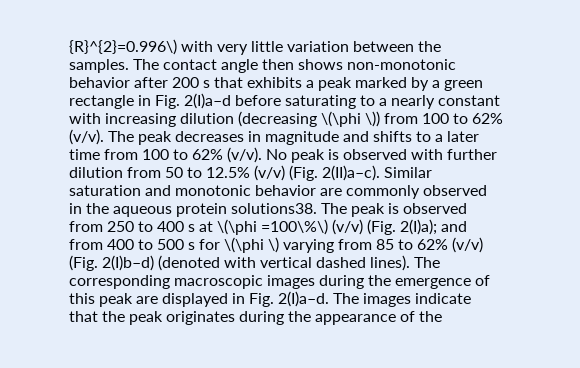{R}^{2}=0.996\) with very little variation between the samples. The contact angle then shows non-monotonic behavior after 200 s that exhibits a peak marked by a green rectangle in Fig. 2(I)a–d before saturating to a nearly constant with increasing dilution (decreasing \(\phi \)) from 100 to 62% (v/v). The peak decreases in magnitude and shifts to a later time from 100 to 62% (v/v). No peak is observed with further dilution from 50 to 12.5% (v/v) (Fig. 2(II)a–c). Similar saturation and monotonic behavior are commonly observed in the aqueous protein solutions38. The peak is observed from 250 to 400 s at \(\phi =100\%\) (v/v) (Fig. 2(I)a); and from 400 to 500 s for \(\phi \) varying from 85 to 62% (v/v) (Fig. 2(I)b–d) (denoted with vertical dashed lines). The corresponding macroscopic images during the emergence of this peak are displayed in Fig. 2(I)a–d. The images indicate that the peak originates during the appearance of the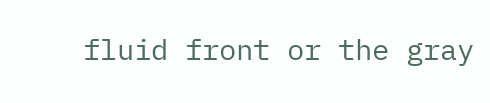fluid front or the gray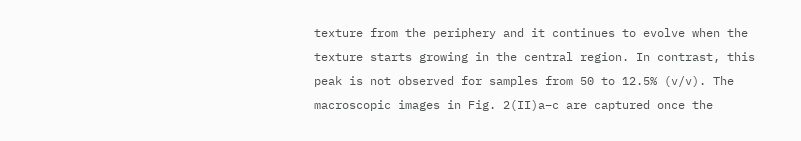texture from the periphery and it continues to evolve when the texture starts growing in the central region. In contrast, this peak is not observed for samples from 50 to 12.5% (v/v). The macroscopic images in Fig. 2(II)a–c are captured once the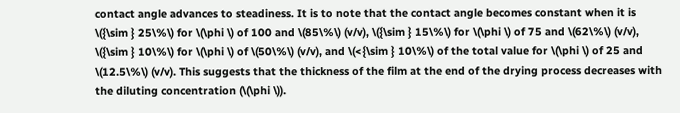contact angle advances to steadiness. It is to note that the contact angle becomes constant when it is \({\sim } 25\%\) for \(\phi \) of 100 and \(85\%\) (v/v), \({\sim } 15\%\) for \(\phi \) of 75 and \(62\%\) (v/v), \({\sim } 10\%\) for \(\phi \) of \(50\%\) (v/v), and \(<{\sim } 10\%\) of the total value for \(\phi \) of 25 and \(12.5\%\) (v/v). This suggests that the thickness of the film at the end of the drying process decreases with the diluting concentration (\(\phi \)).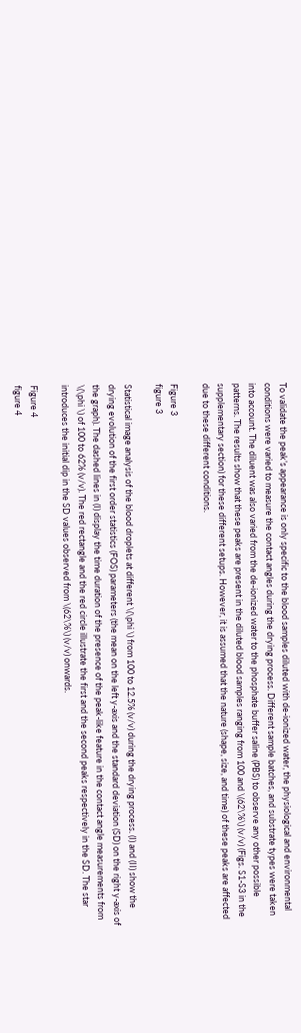To validate the peak’s appearance is only specific to the blood samples diluted with de-ionized water, the physiological and environmental conditions were varied to measure the contact angles during the drying process. Different sample batches, and substrate types were taken into account. The diluent was also varied from the de-ionized water to the phosphate buffer saline (PBS) to observe any other possible patterns. The results show that these peaks are present in the diluted blood samples ranging from 100 and \(62\%\) (v/v) (Figs. S1-S3 in the supplementary section) for these different setups. However, it is assumed that the nature (shape, size, and time) of these peaks are affected due to these different conditions.

Figure 3
figure 3

Statistical image analysis of the blood droplets at different \(\phi \) from 100 to 12.5% (v/v) during the drying process. (I) and (II) show the drying evolution of the first order statistics (FOS) parameters (the mean on the left y-axis and the standard deviation (SD) on the right y-axis of the graph). The dashed lines in (I) display the time duration of the presence of the peak-like feature in the contact angle measurements from \(\phi \) of 100 to 62% (v/v). The red rectangle and the red circle illustrate the first and the second peaks respectively in the SD. The star introduces the initial dip in the SD values observed from \(62\%\) (v/v) onwards.

Figure 4
figure 4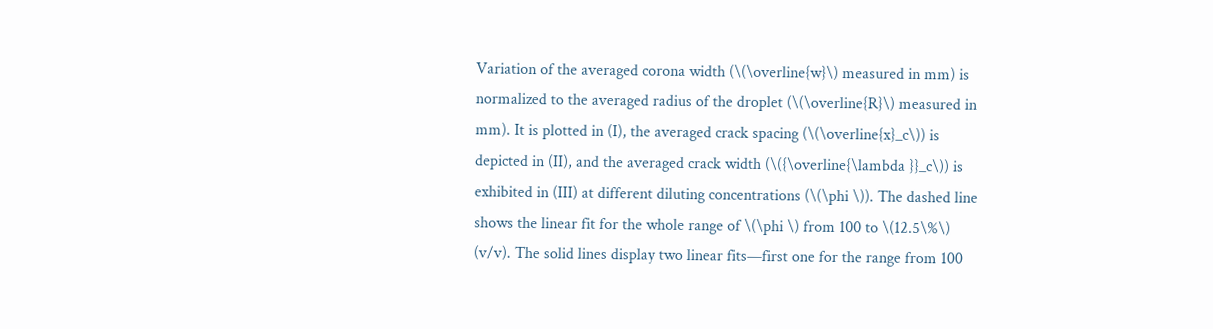Variation of the averaged corona width (\(\overline{w}\) measured in mm) is normalized to the averaged radius of the droplet (\(\overline{R}\) measured in mm). It is plotted in (I), the averaged crack spacing (\(\overline{x}_c\)) is depicted in (II), and the averaged crack width (\({\overline{\lambda }}_c\)) is exhibited in (III) at different diluting concentrations (\(\phi \)). The dashed line shows the linear fit for the whole range of \(\phi \) from 100 to \(12.5\%\) (v/v). The solid lines display two linear fits—first one for the range from 100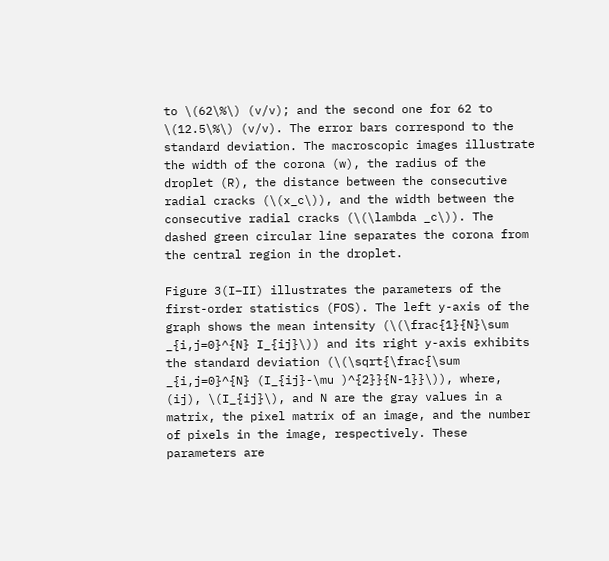to \(62\%\) (v/v); and the second one for 62 to \(12.5\%\) (v/v). The error bars correspond to the standard deviation. The macroscopic images illustrate the width of the corona (w), the radius of the droplet (R), the distance between the consecutive radial cracks (\(x_c\)), and the width between the consecutive radial cracks (\(\lambda _c\)). The dashed green circular line separates the corona from the central region in the droplet.

Figure 3(I–II) illustrates the parameters of the first-order statistics (FOS). The left y-axis of the graph shows the mean intensity (\(\frac{1}{N}\sum _{i,j=0}^{N} I_{ij}\)) and its right y-axis exhibits the standard deviation (\(\sqrt{\frac{\sum _{i,j=0}^{N} (I_{ij}-\mu )^{2}}{N-1}}\)), where, (ij), \(I_{ij}\), and N are the gray values in a matrix, the pixel matrix of an image, and the number of pixels in the image, respectively. These parameters are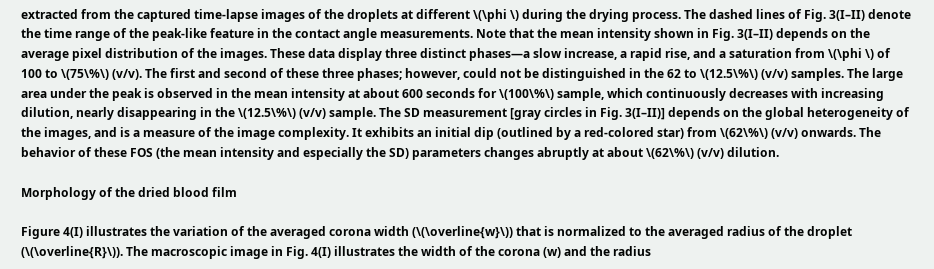extracted from the captured time-lapse images of the droplets at different \(\phi \) during the drying process. The dashed lines of Fig. 3(I–II) denote the time range of the peak-like feature in the contact angle measurements. Note that the mean intensity shown in Fig. 3(I–II) depends on the average pixel distribution of the images. These data display three distinct phases—a slow increase, a rapid rise, and a saturation from \(\phi \) of 100 to \(75\%\) (v/v). The first and second of these three phases; however, could not be distinguished in the 62 to \(12.5\%\) (v/v) samples. The large area under the peak is observed in the mean intensity at about 600 seconds for \(100\%\) sample, which continuously decreases with increasing dilution, nearly disappearing in the \(12.5\%\) (v/v) sample. The SD measurement [gray circles in Fig. 3(I–II)] depends on the global heterogeneity of the images, and is a measure of the image complexity. It exhibits an initial dip (outlined by a red-colored star) from \(62\%\) (v/v) onwards. The behavior of these FOS (the mean intensity and especially the SD) parameters changes abruptly at about \(62\%\) (v/v) dilution.

Morphology of the dried blood film

Figure 4(I) illustrates the variation of the averaged corona width (\(\overline{w}\)) that is normalized to the averaged radius of the droplet (\(\overline{R}\)). The macroscopic image in Fig. 4(I) illustrates the width of the corona (w) and the radius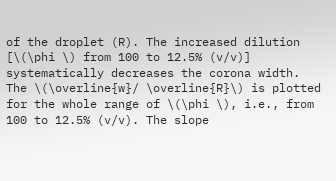of the droplet (R). The increased dilution [\(\phi \) from 100 to 12.5% (v/v)] systematically decreases the corona width. The \(\overline{w}/ \overline{R}\) is plotted for the whole range of \(\phi \), i.e., from 100 to 12.5% (v/v). The slope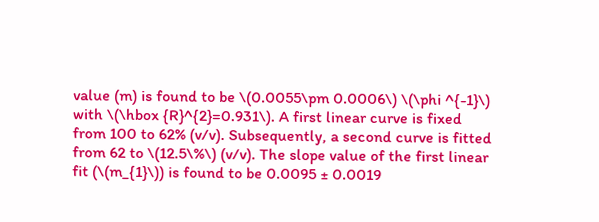value (m) is found to be \(0.0055\pm 0.0006\) \(\phi ^{-1}\) with \(\hbox {R}^{2}=0.931\). A first linear curve is fixed from 100 to 62% (v/v). Subsequently, a second curve is fitted from 62 to \(12.5\%\) (v/v). The slope value of the first linear fit (\(m_{1}\)) is found to be 0.0095 ± 0.0019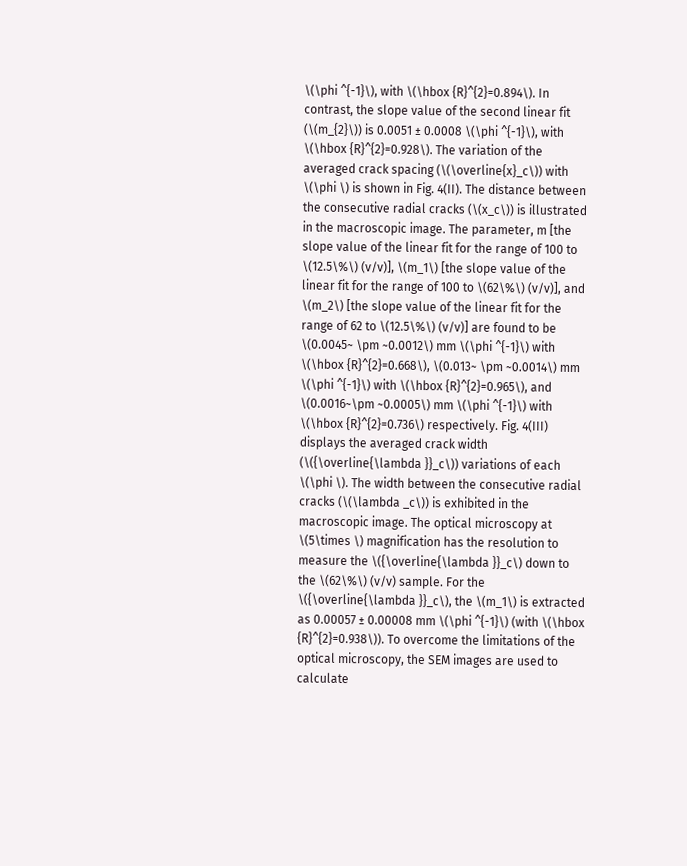\(\phi ^{-1}\), with \(\hbox {R}^{2}=0.894\). In contrast, the slope value of the second linear fit (\(m_{2}\)) is 0.0051 ± 0.0008 \(\phi ^{-1}\), with \(\hbox {R}^{2}=0.928\). The variation of the averaged crack spacing (\(\overline{x}_c\)) with \(\phi \) is shown in Fig. 4(II). The distance between the consecutive radial cracks (\(x_c\)) is illustrated in the macroscopic image. The parameter, m [the slope value of the linear fit for the range of 100 to \(12.5\%\) (v/v)], \(m_1\) [the slope value of the linear fit for the range of 100 to \(62\%\) (v/v)], and \(m_2\) [the slope value of the linear fit for the range of 62 to \(12.5\%\) (v/v)] are found to be \(0.0045~ \pm ~0.0012\) mm \(\phi ^{-1}\) with \(\hbox {R}^{2}=0.668\), \(0.013~ \pm ~0.0014\) mm \(\phi ^{-1}\) with \(\hbox {R}^{2}=0.965\), and \(0.0016~\pm ~0.0005\) mm \(\phi ^{-1}\) with \(\hbox {R}^{2}=0.736\) respectively. Fig. 4(III) displays the averaged crack width (\({\overline{\lambda }}_c\)) variations of each \(\phi \). The width between the consecutive radial cracks (\(\lambda _c\)) is exhibited in the macroscopic image. The optical microscopy at \(5\times \) magnification has the resolution to measure the \({\overline{\lambda }}_c\) down to the \(62\%\) (v/v) sample. For the \({\overline{\lambda }}_c\), the \(m_1\) is extracted as 0.00057 ± 0.00008 mm \(\phi ^{-1}\) (with \(\hbox {R}^{2}=0.938\)). To overcome the limitations of the optical microscopy, the SEM images are used to calculate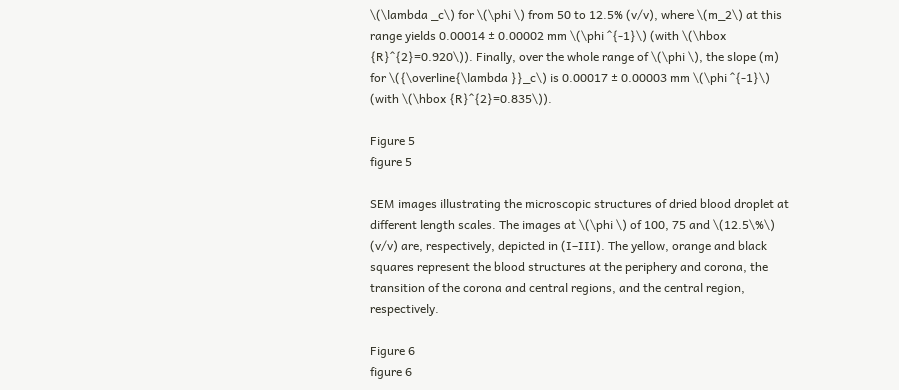\(\lambda _c\) for \(\phi \) from 50 to 12.5% (v/v), where \(m_2\) at this range yields 0.00014 ± 0.00002 mm \(\phi ^{-1}\) (with \(\hbox {R}^{2}=0.920\)). Finally, over the whole range of \(\phi \), the slope (m) for \({\overline{\lambda }}_c\) is 0.00017 ± 0.00003 mm \(\phi ^{-1}\) (with \(\hbox {R}^{2}=0.835\)).

Figure 5
figure 5

SEM images illustrating the microscopic structures of dried blood droplet at different length scales. The images at \(\phi \) of 100, 75 and \(12.5\%\) (v/v) are, respectively, depicted in (I–III). The yellow, orange and black squares represent the blood structures at the periphery and corona, the transition of the corona and central regions, and the central region, respectively.

Figure 6
figure 6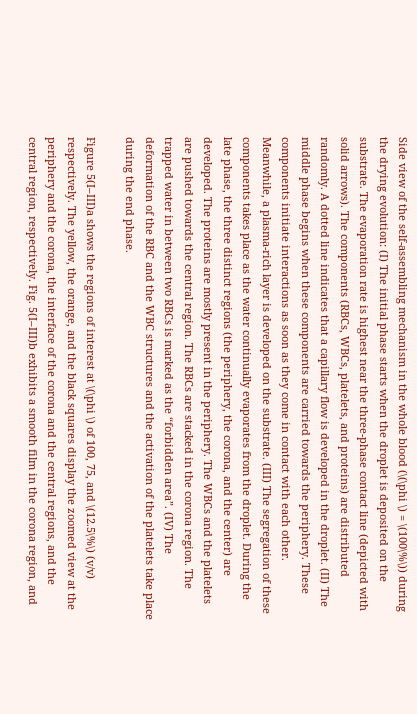Side view of the self-assembling mechanism in the whole blood (\(\phi \) = \(100\%\)) during the drying evolution: (I) The initial phase starts when the droplet is deposited on the substrate. The evaporation rate is highest near the three-phase contact line (depicted with solid arrows). The components (RBCs, WBCs, platelets, and proteins) are distributed randomly. A dotted line indicates that a capillary flow is developed in the droplet. (II) The middle phase begins when these components are carried towards the periphery. These components initiate interactions as soon as they come in contact with each other. Meanwhile, a plasma-rich layer is developed on the substrate. (III) The segregation of these components takes place as the water continually evaporates from the droplet. During the late phase, the three distinct regions (the periphery, the corona, and the center) are developed. The proteins are mostly present in the periphery. The WBCs and the platelets are pushed towards the central region. The RBCs are stacked in the corona region. The trapped water in between two RBCs is marked as the “forbidden area”. (IV) The deformation of the RBC and the WBC structures and the activation of the platelets take place during the end phase.

Figure 5(I–III)a shows the regions of interest at \(\phi \) of 100, 75, and \(12.5\%\) (v/v) respectively. The yellow, the orange, and the black squares display the zoomed view at the periphery and the corona, the interface of the corona and the central regions, and the central region, respectively. Fig. 5(I–III)b exhibits a smooth film in the corona region, and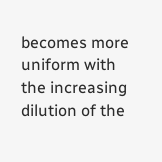becomes more uniform with the increasing dilution of the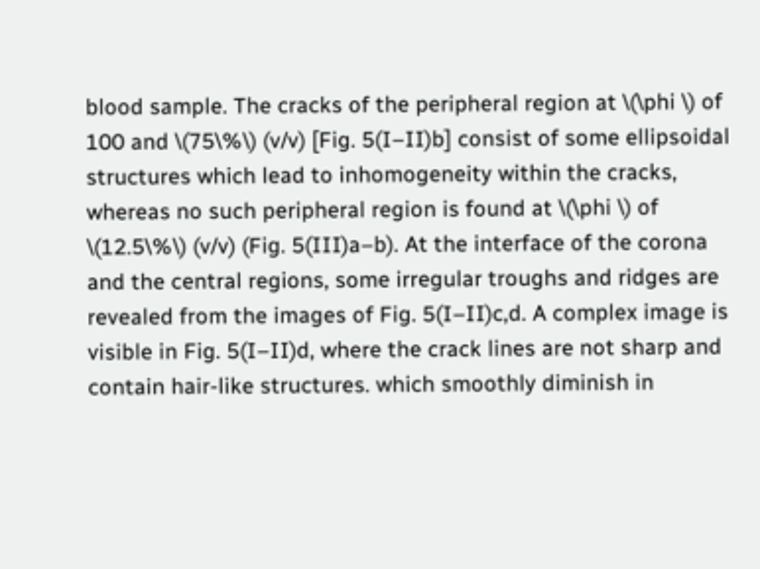blood sample. The cracks of the peripheral region at \(\phi \) of 100 and \(75\%\) (v/v) [Fig. 5(I–II)b] consist of some ellipsoidal structures which lead to inhomogeneity within the cracks, whereas no such peripheral region is found at \(\phi \) of \(12.5\%\) (v/v) (Fig. 5(III)a–b). At the interface of the corona and the central regions, some irregular troughs and ridges are revealed from the images of Fig. 5(I–II)c,d. A complex image is visible in Fig. 5(I–II)d, where the crack lines are not sharp and contain hair-like structures. which smoothly diminish in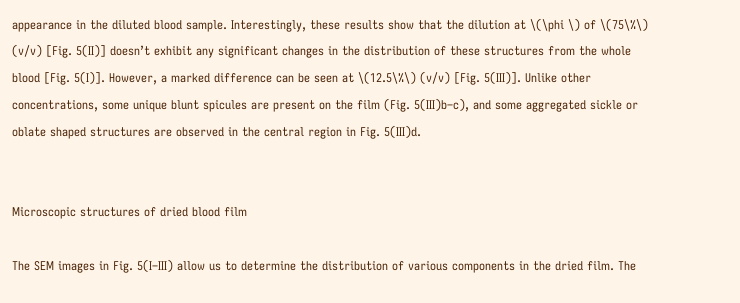appearance in the diluted blood sample. Interestingly, these results show that the dilution at \(\phi \) of \(75\%\) (v/v) [Fig. 5(II)] doesn’t exhibit any significant changes in the distribution of these structures from the whole blood [Fig. 5(I)]. However, a marked difference can be seen at \(12.5\%\) (v/v) [Fig. 5(III)]. Unlike other concentrations, some unique blunt spicules are present on the film (Fig. 5(III)b–c), and some aggregated sickle or oblate shaped structures are observed in the central region in Fig. 5(III)d.


Microscopic structures of dried blood film

The SEM images in Fig. 5(I–III) allow us to determine the distribution of various components in the dried film. The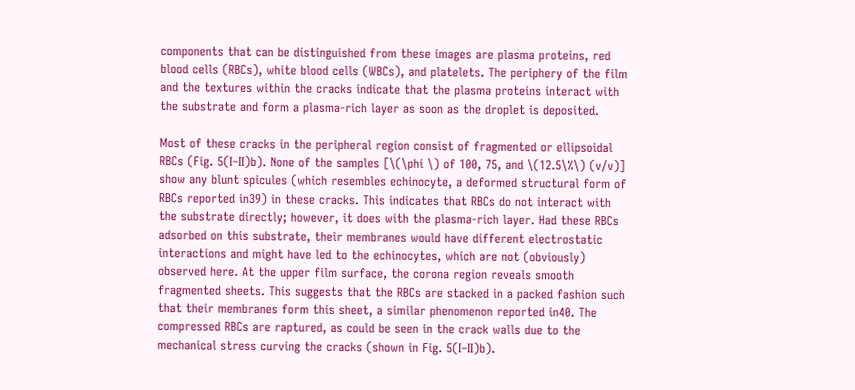components that can be distinguished from these images are plasma proteins, red blood cells (RBCs), white blood cells (WBCs), and platelets. The periphery of the film and the textures within the cracks indicate that the plasma proteins interact with the substrate and form a plasma-rich layer as soon as the droplet is deposited.

Most of these cracks in the peripheral region consist of fragmented or ellipsoidal RBCs (Fig. 5(I–II)b). None of the samples [\(\phi \) of 100, 75, and \(12.5\%\) (v/v)] show any blunt spicules (which resembles echinocyte, a deformed structural form of RBCs reported in39) in these cracks. This indicates that RBCs do not interact with the substrate directly; however, it does with the plasma-rich layer. Had these RBCs adsorbed on this substrate, their membranes would have different electrostatic interactions and might have led to the echinocytes, which are not (obviously) observed here. At the upper film surface, the corona region reveals smooth fragmented sheets. This suggests that the RBCs are stacked in a packed fashion such that their membranes form this sheet, a similar phenomenon reported in40. The compressed RBCs are raptured, as could be seen in the crack walls due to the mechanical stress curving the cracks (shown in Fig. 5(I–II)b).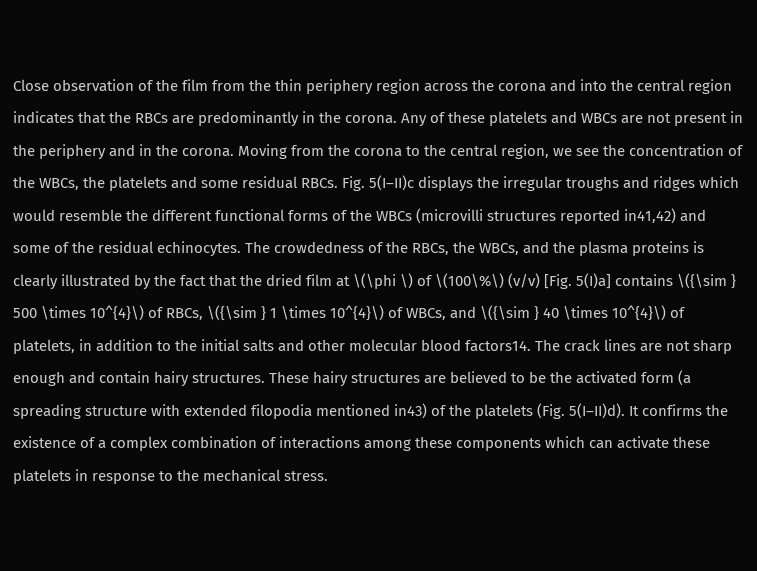Close observation of the film from the thin periphery region across the corona and into the central region indicates that the RBCs are predominantly in the corona. Any of these platelets and WBCs are not present in the periphery and in the corona. Moving from the corona to the central region, we see the concentration of the WBCs, the platelets and some residual RBCs. Fig. 5(I–II)c displays the irregular troughs and ridges which would resemble the different functional forms of the WBCs (microvilli structures reported in41,42) and some of the residual echinocytes. The crowdedness of the RBCs, the WBCs, and the plasma proteins is clearly illustrated by the fact that the dried film at \(\phi \) of \(100\%\) (v/v) [Fig. 5(I)a] contains \({\sim } 500 \times 10^{4}\) of RBCs, \({\sim } 1 \times 10^{4}\) of WBCs, and \({\sim } 40 \times 10^{4}\) of platelets, in addition to the initial salts and other molecular blood factors14. The crack lines are not sharp enough and contain hairy structures. These hairy structures are believed to be the activated form (a spreading structure with extended filopodia mentioned in43) of the platelets (Fig. 5(I–II)d). It confirms the existence of a complex combination of interactions among these components which can activate these platelets in response to the mechanical stress.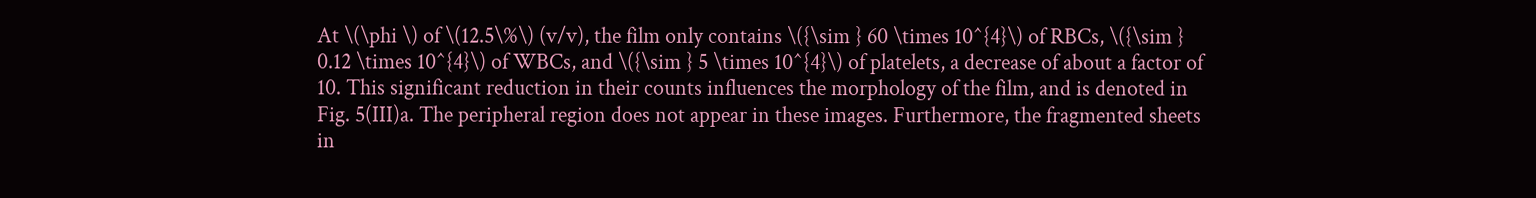At \(\phi \) of \(12.5\%\) (v/v), the film only contains \({\sim } 60 \times 10^{4}\) of RBCs, \({\sim } 0.12 \times 10^{4}\) of WBCs, and \({\sim } 5 \times 10^{4}\) of platelets, a decrease of about a factor of 10. This significant reduction in their counts influences the morphology of the film, and is denoted in Fig. 5(III)a. The peripheral region does not appear in these images. Furthermore, the fragmented sheets in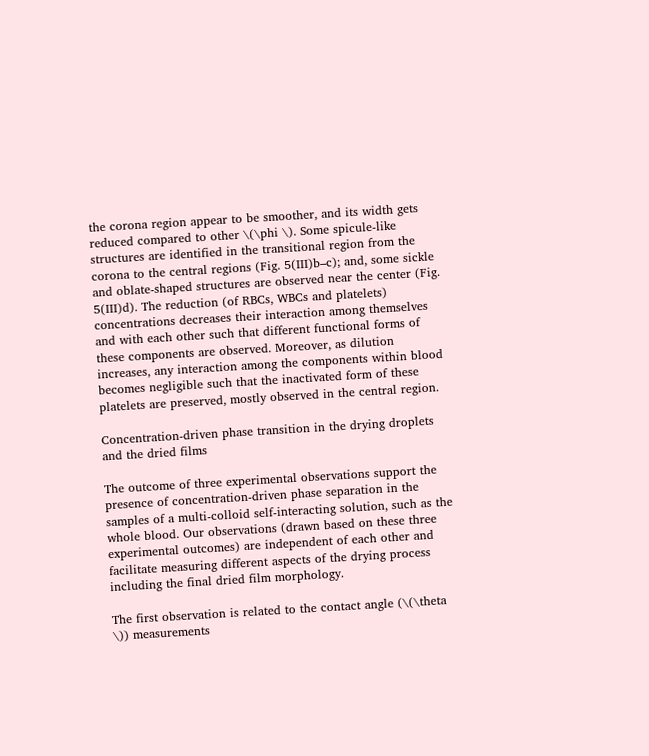the corona region appear to be smoother, and its width gets reduced compared to other \(\phi \). Some spicule-like structures are identified in the transitional region from the corona to the central regions (Fig. 5(III)b–c); and, some sickle and oblate-shaped structures are observed near the center (Fig. 5(III)d). The reduction (of RBCs, WBCs and platelets) concentrations decreases their interaction among themselves and with each other such that different functional forms of these components are observed. Moreover, as dilution increases, any interaction among the components within blood becomes negligible such that the inactivated form of these platelets are preserved, mostly observed in the central region.

Concentration-driven phase transition in the drying droplets and the dried films

The outcome of three experimental observations support the presence of concentration-driven phase separation in the samples of a multi-colloid self-interacting solution, such as the whole blood. Our observations (drawn based on these three experimental outcomes) are independent of each other and facilitate measuring different aspects of the drying process including the final dried film morphology.

The first observation is related to the contact angle (\(\theta \)) measurements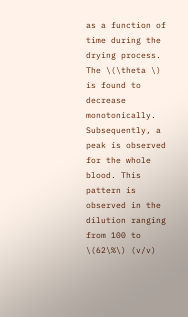as a function of time during the drying process. The \(\theta \) is found to decrease monotonically. Subsequently, a peak is observed for the whole blood. This pattern is observed in the dilution ranging from 100 to \(62\%\) (v/v)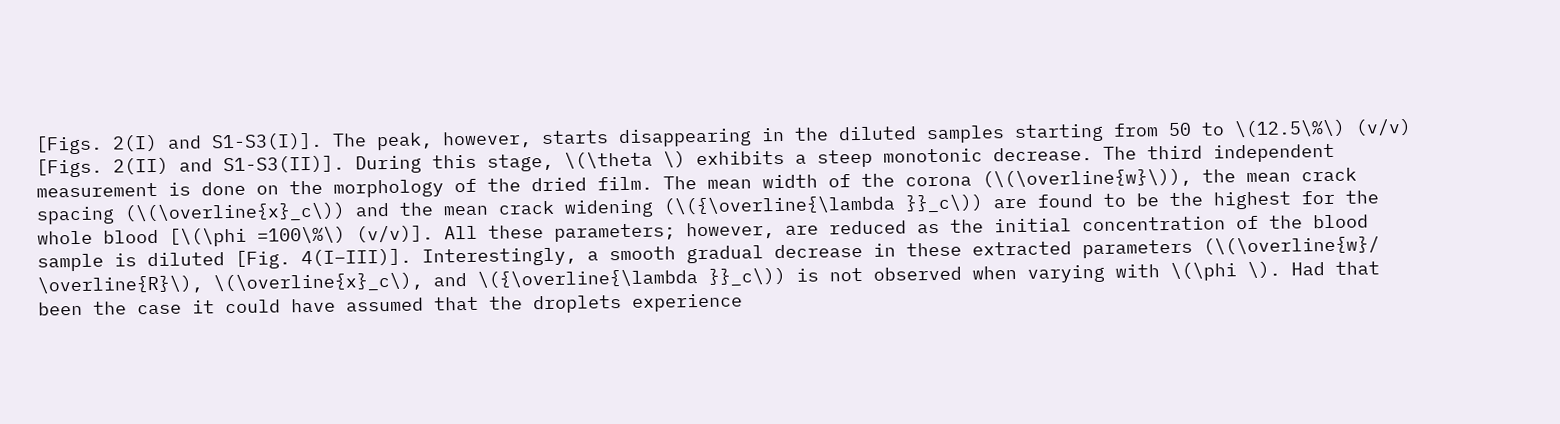[Figs. 2(I) and S1-S3(I)]. The peak, however, starts disappearing in the diluted samples starting from 50 to \(12.5\%\) (v/v) [Figs. 2(II) and S1-S3(II)]. During this stage, \(\theta \) exhibits a steep monotonic decrease. The third independent measurement is done on the morphology of the dried film. The mean width of the corona (\(\overline{w}\)), the mean crack spacing (\(\overline{x}_c\)) and the mean crack widening (\({\overline{\lambda }}_c\)) are found to be the highest for the whole blood [\(\phi =100\%\) (v/v)]. All these parameters; however, are reduced as the initial concentration of the blood sample is diluted [Fig. 4(I–III)]. Interestingly, a smooth gradual decrease in these extracted parameters (\(\overline{w}/ \overline{R}\), \(\overline{x}_c\), and \({\overline{\lambda }}_c\)) is not observed when varying with \(\phi \). Had that been the case it could have assumed that the droplets experience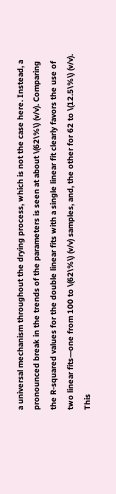a universal mechanism throughout the drying process, which is not the case here. Instead, a pronounced break in the trends of the parameters is seen at about \(62\%\) (v/v). Comparing the R-squared values for the double linear fits with a single linear fit clearly favors the use of two linear fits—one from 100 to \(62\%\) (v/v) samples, and, the other for 62 to \(12.5\%\) (v/v). This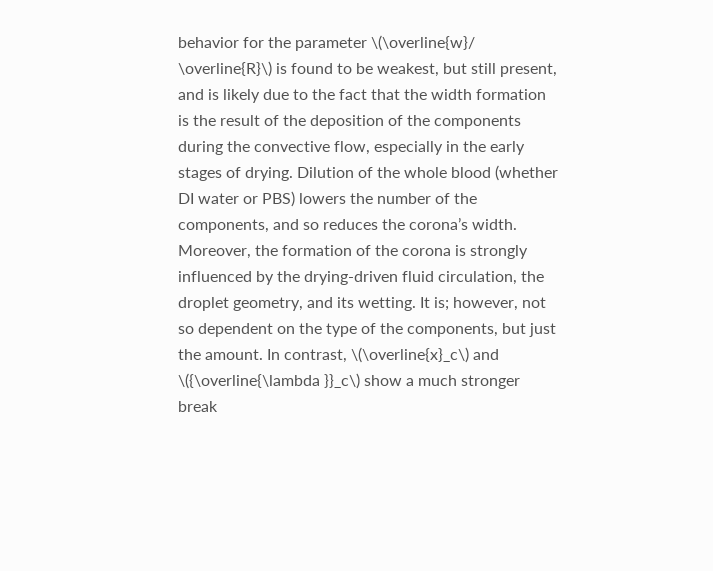behavior for the parameter \(\overline{w}/ \overline{R}\) is found to be weakest, but still present, and is likely due to the fact that the width formation is the result of the deposition of the components during the convective flow, especially in the early stages of drying. Dilution of the whole blood (whether DI water or PBS) lowers the number of the components, and so reduces the corona’s width. Moreover, the formation of the corona is strongly influenced by the drying-driven fluid circulation, the droplet geometry, and its wetting. It is; however, not so dependent on the type of the components, but just the amount. In contrast, \(\overline{x}_c\) and \({\overline{\lambda }}_c\) show a much stronger break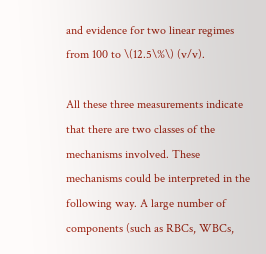and evidence for two linear regimes from 100 to \(12.5\%\) (v/v).

All these three measurements indicate that there are two classes of the mechanisms involved. These mechanisms could be interpreted in the following way. A large number of components (such as RBCs, WBCs,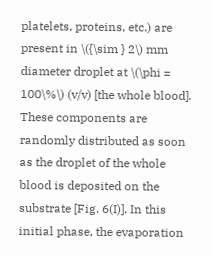platelets, proteins, etc.) are present in \({\sim } 2\) mm diameter droplet at \(\phi = 100\%\) (v/v) [the whole blood]. These components are randomly distributed as soon as the droplet of the whole blood is deposited on the substrate [Fig. 6(I)]. In this initial phase, the evaporation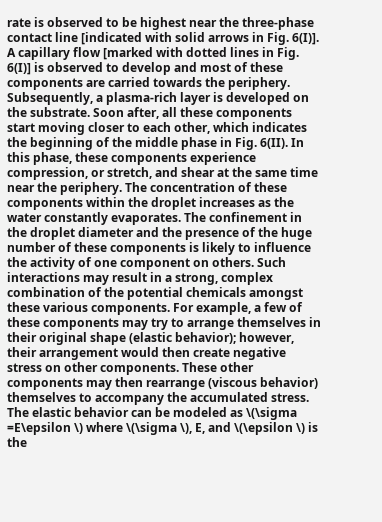rate is observed to be highest near the three-phase contact line [indicated with solid arrows in Fig. 6(I)]. A capillary flow [marked with dotted lines in Fig. 6(I)] is observed to develop and most of these components are carried towards the periphery. Subsequently, a plasma-rich layer is developed on the substrate. Soon after, all these components start moving closer to each other, which indicates the beginning of the middle phase in Fig. 6(II). In this phase, these components experience compression, or stretch, and shear at the same time near the periphery. The concentration of these components within the droplet increases as the water constantly evaporates. The confinement in the droplet diameter and the presence of the huge number of these components is likely to influence the activity of one component on others. Such interactions may result in a strong, complex combination of the potential chemicals amongst these various components. For example, a few of these components may try to arrange themselves in their original shape (elastic behavior); however, their arrangement would then create negative stress on other components. These other components may then rearrange (viscous behavior) themselves to accompany the accumulated stress. The elastic behavior can be modeled as \(\sigma =E\epsilon \) where \(\sigma \), E, and \(\epsilon \) is the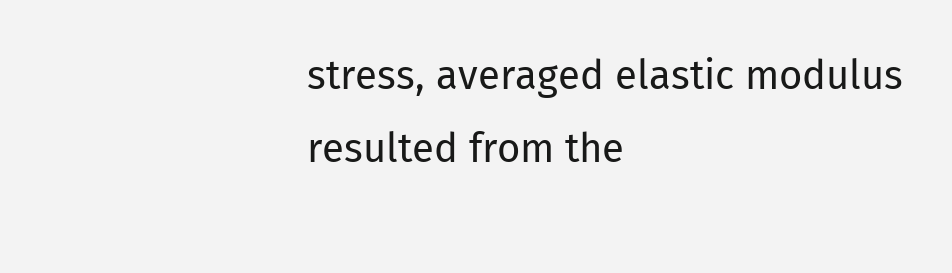stress, averaged elastic modulus resulted from the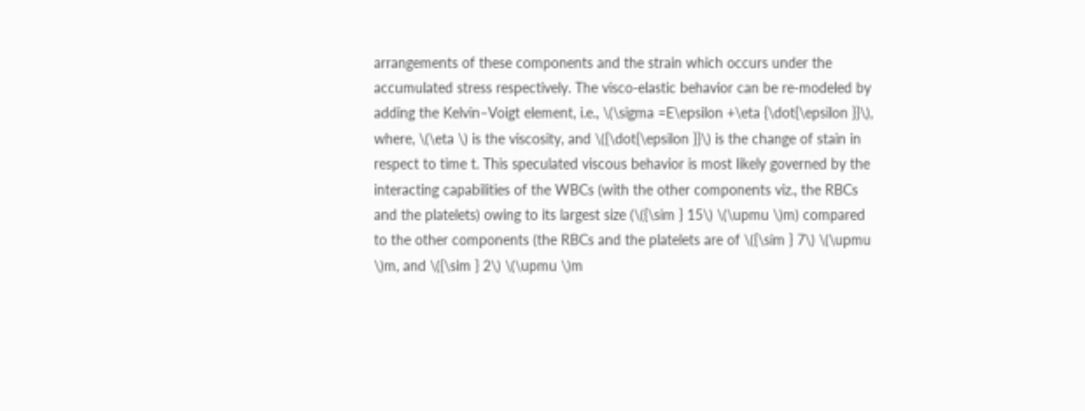arrangements of these components and the strain which occurs under the accumulated stress respectively. The visco-elastic behavior can be re-modeled by adding the Kelvin–Voigt element, i.e., \(\sigma =E\epsilon +\eta {\dot{\epsilon }}\), where, \(\eta \) is the viscosity, and \({\dot{\epsilon }}\) is the change of stain in respect to time t. This speculated viscous behavior is most likely governed by the interacting capabilities of the WBCs (with the other components viz., the RBCs and the platelets) owing to its largest size (\({\sim } 15\) \(\upmu \)m) compared to the other components (the RBCs and the platelets are of \({\sim } 7\) \(\upmu \)m, and \({\sim } 2\) \(\upmu \)m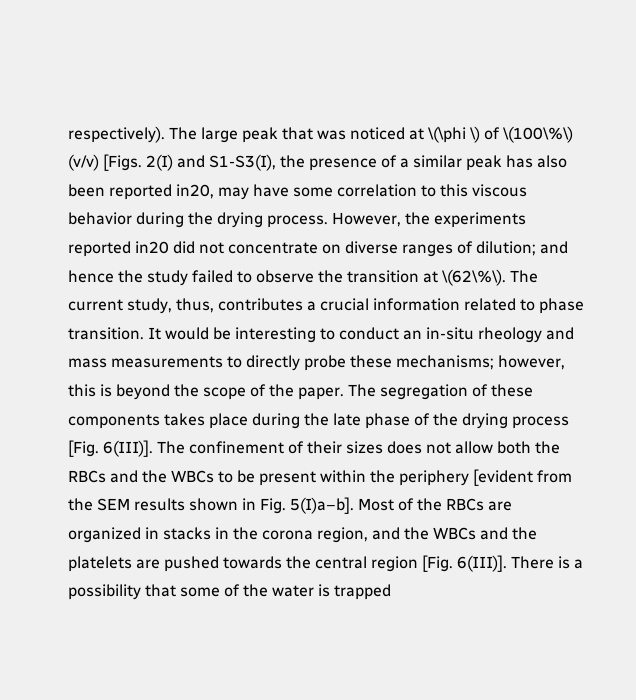respectively). The large peak that was noticed at \(\phi \) of \(100\%\) (v/v) [Figs. 2(I) and S1-S3(I), the presence of a similar peak has also been reported in20, may have some correlation to this viscous behavior during the drying process. However, the experiments reported in20 did not concentrate on diverse ranges of dilution; and hence the study failed to observe the transition at \(62\%\). The current study, thus, contributes a crucial information related to phase transition. It would be interesting to conduct an in-situ rheology and mass measurements to directly probe these mechanisms; however, this is beyond the scope of the paper. The segregation of these components takes place during the late phase of the drying process [Fig. 6(III)]. The confinement of their sizes does not allow both the RBCs and the WBCs to be present within the periphery [evident from the SEM results shown in Fig. 5(I)a–b]. Most of the RBCs are organized in stacks in the corona region, and the WBCs and the platelets are pushed towards the central region [Fig. 6(III)]. There is a possibility that some of the water is trapped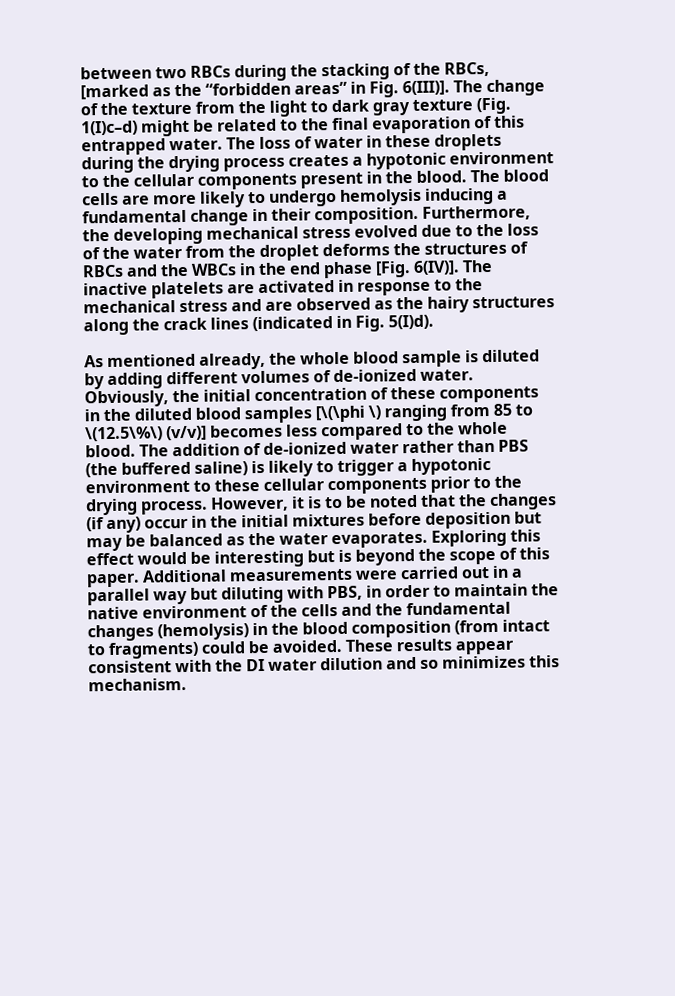between two RBCs during the stacking of the RBCs, [marked as the “forbidden areas” in Fig. 6(III)]. The change of the texture from the light to dark gray texture (Fig. 1(I)c–d) might be related to the final evaporation of this entrapped water. The loss of water in these droplets during the drying process creates a hypotonic environment to the cellular components present in the blood. The blood cells are more likely to undergo hemolysis inducing a fundamental change in their composition. Furthermore, the developing mechanical stress evolved due to the loss of the water from the droplet deforms the structures of RBCs and the WBCs in the end phase [Fig. 6(IV)]. The inactive platelets are activated in response to the mechanical stress and are observed as the hairy structures along the crack lines (indicated in Fig. 5(I)d).

As mentioned already, the whole blood sample is diluted by adding different volumes of de-ionized water. Obviously, the initial concentration of these components in the diluted blood samples [\(\phi \) ranging from 85 to \(12.5\%\) (v/v)] becomes less compared to the whole blood. The addition of de-ionized water rather than PBS (the buffered saline) is likely to trigger a hypotonic environment to these cellular components prior to the drying process. However, it is to be noted that the changes (if any) occur in the initial mixtures before deposition but may be balanced as the water evaporates. Exploring this effect would be interesting but is beyond the scope of this paper. Additional measurements were carried out in a parallel way but diluting with PBS, in order to maintain the native environment of the cells and the fundamental changes (hemolysis) in the blood composition (from intact to fragments) could be avoided. These results appear consistent with the DI water dilution and so minimizes this mechanism.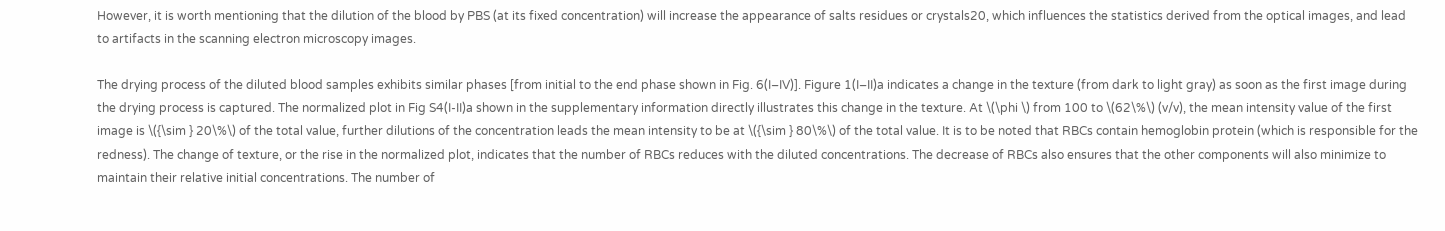However, it is worth mentioning that the dilution of the blood by PBS (at its fixed concentration) will increase the appearance of salts residues or crystals20, which influences the statistics derived from the optical images, and lead to artifacts in the scanning electron microscopy images.

The drying process of the diluted blood samples exhibits similar phases [from initial to the end phase shown in Fig. 6(I–IV)]. Figure 1(I–II)a indicates a change in the texture (from dark to light gray) as soon as the first image during the drying process is captured. The normalized plot in Fig S4(I-II)a shown in the supplementary information directly illustrates this change in the texture. At \(\phi \) from 100 to \(62\%\) (v/v), the mean intensity value of the first image is \({\sim } 20\%\) of the total value, further dilutions of the concentration leads the mean intensity to be at \({\sim } 80\%\) of the total value. It is to be noted that RBCs contain hemoglobin protein (which is responsible for the redness). The change of texture, or the rise in the normalized plot, indicates that the number of RBCs reduces with the diluted concentrations. The decrease of RBCs also ensures that the other components will also minimize to maintain their relative initial concentrations. The number of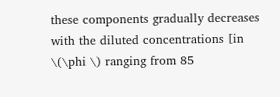these components gradually decreases with the diluted concentrations [in \(\phi \) ranging from 85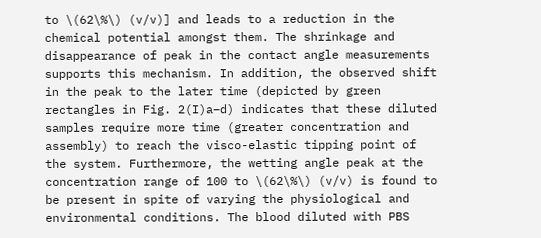to \(62\%\) (v/v)] and leads to a reduction in the chemical potential amongst them. The shrinkage and disappearance of peak in the contact angle measurements supports this mechanism. In addition, the observed shift in the peak to the later time (depicted by green rectangles in Fig. 2(I)a–d) indicates that these diluted samples require more time (greater concentration and assembly) to reach the visco-elastic tipping point of the system. Furthermore, the wetting angle peak at the concentration range of 100 to \(62\%\) (v/v) is found to be present in spite of varying the physiological and environmental conditions. The blood diluted with PBS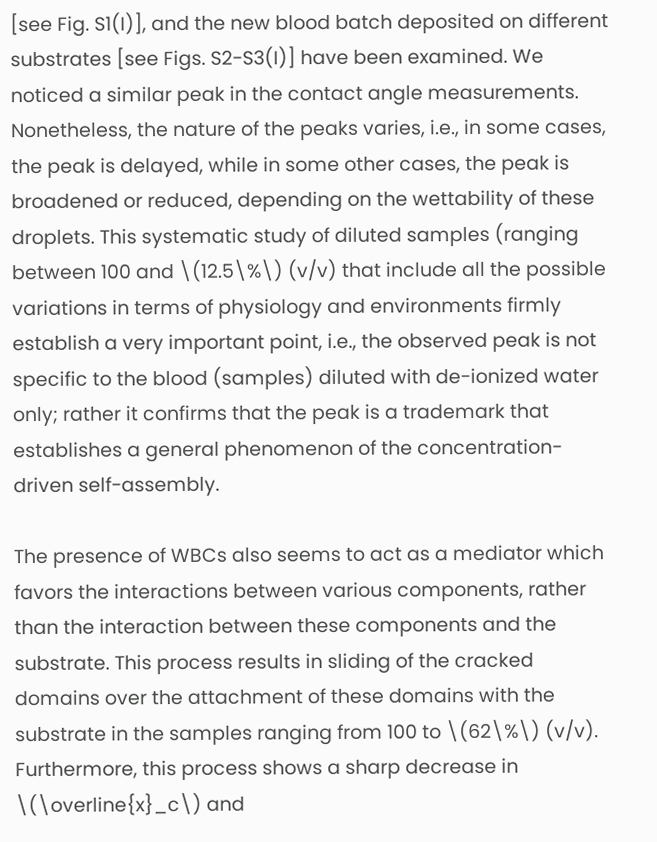[see Fig. S1(I)], and the new blood batch deposited on different substrates [see Figs. S2-S3(I)] have been examined. We noticed a similar peak in the contact angle measurements. Nonetheless, the nature of the peaks varies, i.e., in some cases, the peak is delayed, while in some other cases, the peak is broadened or reduced, depending on the wettability of these droplets. This systematic study of diluted samples (ranging between 100 and \(12.5\%\) (v/v) that include all the possible variations in terms of physiology and environments firmly establish a very important point, i.e., the observed peak is not specific to the blood (samples) diluted with de-ionized water only; rather it confirms that the peak is a trademark that establishes a general phenomenon of the concentration-driven self-assembly.

The presence of WBCs also seems to act as a mediator which favors the interactions between various components, rather than the interaction between these components and the substrate. This process results in sliding of the cracked domains over the attachment of these domains with the substrate in the samples ranging from 100 to \(62\%\) (v/v). Furthermore, this process shows a sharp decrease in \(\overline{x}_c\) and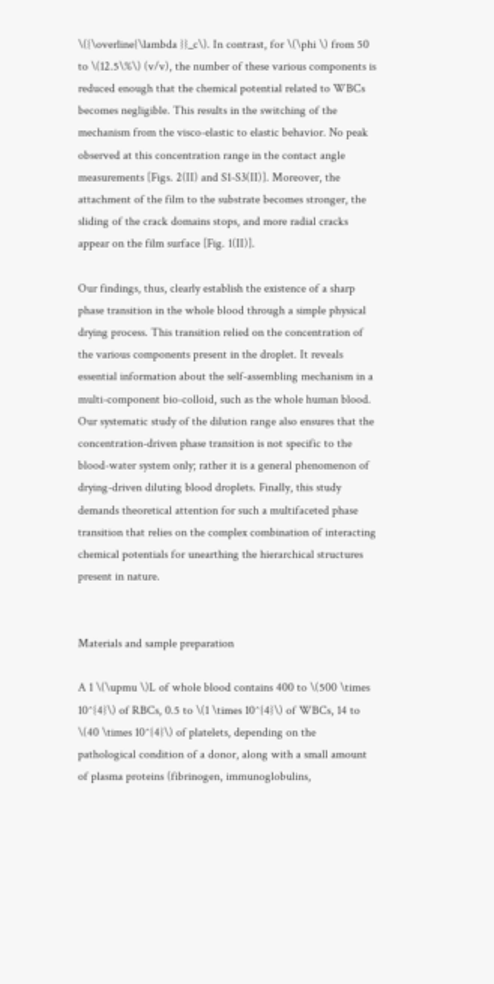\({\overline{\lambda }}_c\). In contrast, for \(\phi \) from 50 to \(12.5\%\) (v/v), the number of these various components is reduced enough that the chemical potential related to WBCs becomes negligible. This results in the switching of the mechanism from the visco-elastic to elastic behavior. No peak observed at this concentration range in the contact angle measurements [Figs. 2(II) and S1-S3(II)]. Moreover, the attachment of the film to the substrate becomes stronger, the sliding of the crack domains stops, and more radial cracks appear on the film surface [Fig. 1(II)].

Our findings, thus, clearly establish the existence of a sharp phase transition in the whole blood through a simple physical drying process. This transition relied on the concentration of the various components present in the droplet. It reveals essential information about the self-assembling mechanism in a multi-component bio-colloid, such as the whole human blood. Our systematic study of the dilution range also ensures that the concentration-driven phase transition is not specific to the blood-water system only; rather it is a general phenomenon of drying-driven diluting blood droplets. Finally, this study demands theoretical attention for such a multifaceted phase transition that relies on the complex combination of interacting chemical potentials for unearthing the hierarchical structures present in nature.


Materials and sample preparation

A 1 \(\upmu \)L of whole blood contains 400 to \(500 \times 10^{4}\) of RBCs, 0.5 to \(1 \times 10^{4}\) of WBCs, 14 to \(40 \times 10^{4}\) of platelets, depending on the pathological condition of a donor, along with a small amount of plasma proteins (fibrinogen, immunoglobulins,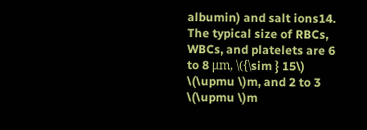albumin) and salt ions14. The typical size of RBCs, WBCs, and platelets are 6 to 8 μm, \({\sim } 15\) \(\upmu \)m, and 2 to 3 \(\upmu \)m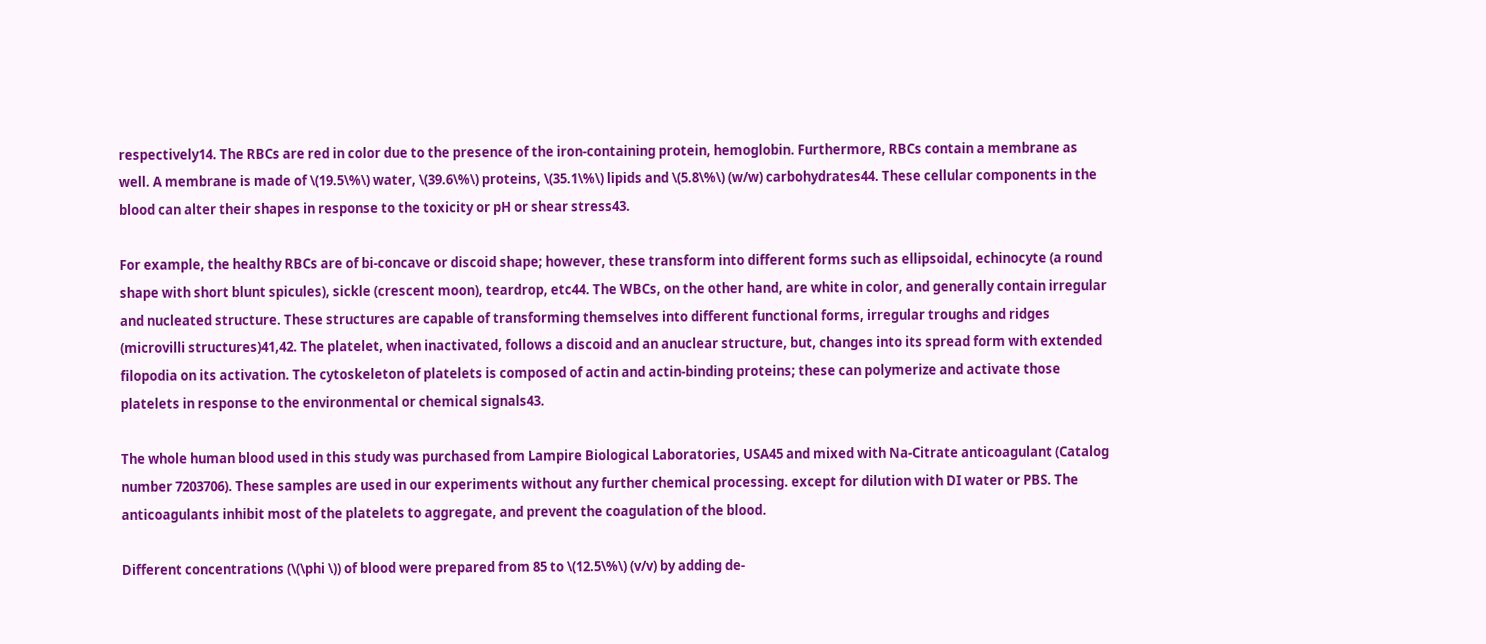respectively14. The RBCs are red in color due to the presence of the iron-containing protein, hemoglobin. Furthermore, RBCs contain a membrane as well. A membrane is made of \(19.5\%\) water, \(39.6\%\) proteins, \(35.1\%\) lipids and \(5.8\%\) (w/w) carbohydrates44. These cellular components in the blood can alter their shapes in response to the toxicity or pH or shear stress43.

For example, the healthy RBCs are of bi-concave or discoid shape; however, these transform into different forms such as ellipsoidal, echinocyte (a round shape with short blunt spicules), sickle (crescent moon), teardrop, etc44. The WBCs, on the other hand, are white in color, and generally contain irregular and nucleated structure. These structures are capable of transforming themselves into different functional forms, irregular troughs and ridges (microvilli structures)41,42. The platelet, when inactivated, follows a discoid and an anuclear structure, but, changes into its spread form with extended filopodia on its activation. The cytoskeleton of platelets is composed of actin and actin-binding proteins; these can polymerize and activate those platelets in response to the environmental or chemical signals43.

The whole human blood used in this study was purchased from Lampire Biological Laboratories, USA45 and mixed with Na-Citrate anticoagulant (Catalog number 7203706). These samples are used in our experiments without any further chemical processing. except for dilution with DI water or PBS. The anticoagulants inhibit most of the platelets to aggregate, and prevent the coagulation of the blood.

Different concentrations (\(\phi \)) of blood were prepared from 85 to \(12.5\%\) (v/v) by adding de-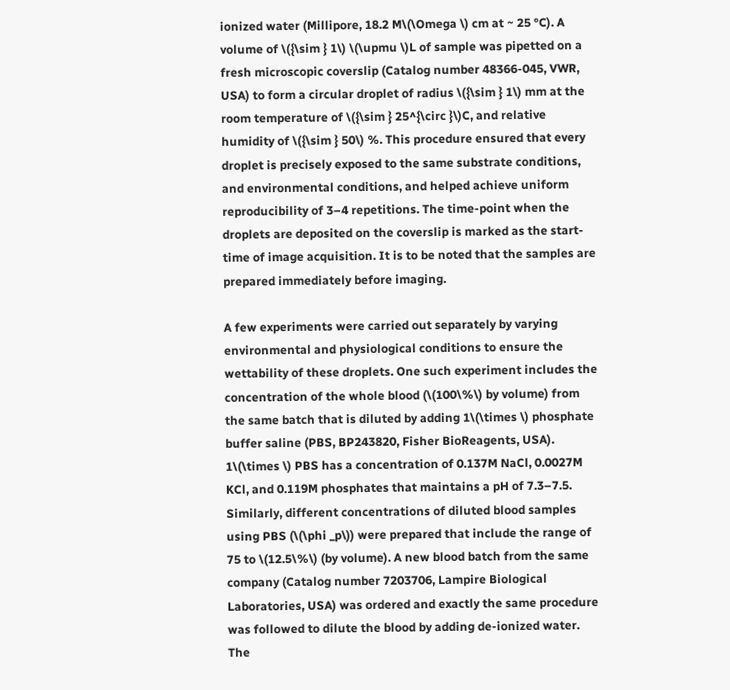ionized water (Millipore, 18.2 M\(\Omega \) cm at ~ 25 °C). A volume of \({\sim } 1\) \(\upmu \)L of sample was pipetted on a fresh microscopic coverslip (Catalog number 48366-045, VWR, USA) to form a circular droplet of radius \({\sim } 1\) mm at the room temperature of \({\sim } 25^{\circ }\)C, and relative humidity of \({\sim } 50\) %. This procedure ensured that every droplet is precisely exposed to the same substrate conditions, and environmental conditions, and helped achieve uniform reproducibility of 3–4 repetitions. The time-point when the droplets are deposited on the coverslip is marked as the start-time of image acquisition. It is to be noted that the samples are prepared immediately before imaging.

A few experiments were carried out separately by varying environmental and physiological conditions to ensure the wettability of these droplets. One such experiment includes the concentration of the whole blood (\(100\%\) by volume) from the same batch that is diluted by adding 1\(\times \) phosphate buffer saline (PBS, BP243820, Fisher BioReagents, USA). 1\(\times \) PBS has a concentration of 0.137M NaCl, 0.0027M KCl, and 0.119M phosphates that maintains a pH of 7.3–7.5. Similarly, different concentrations of diluted blood samples using PBS (\(\phi _p\)) were prepared that include the range of 75 to \(12.5\%\) (by volume). A new blood batch from the same company (Catalog number 7203706, Lampire Biological Laboratories, USA) was ordered and exactly the same procedure was followed to dilute the blood by adding de-ionized water. The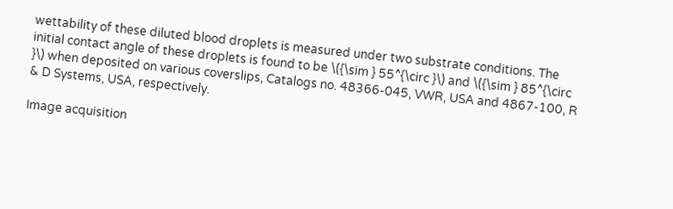wettability of these diluted blood droplets is measured under two substrate conditions. The initial contact angle of these droplets is found to be \({\sim } 55^{\circ }\) and \({\sim } 85^{\circ }\) when deposited on various coverslips, Catalogs no. 48366-045, VWR, USA and 4867-100, R & D Systems, USA, respectively.

Image acquisition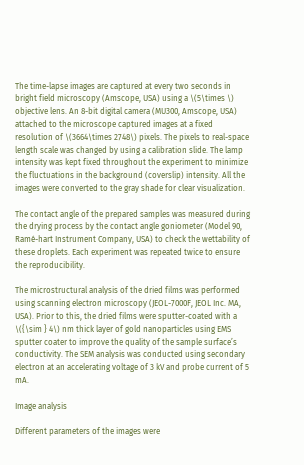The time-lapse images are captured at every two seconds in bright field microscopy (Amscope, USA) using a \(5\times \) objective lens. An 8-bit digital camera (MU300, Amscope, USA) attached to the microscope captured images at a fixed resolution of \(3664\times 2748\) pixels. The pixels to real-space length scale was changed by using a calibration slide. The lamp intensity was kept fixed throughout the experiment to minimize the fluctuations in the background (coverslip) intensity. All the images were converted to the gray shade for clear visualization.

The contact angle of the prepared samples was measured during the drying process by the contact angle goniometer (Model 90, Ramé-hart Instrument Company, USA) to check the wettability of these droplets. Each experiment was repeated twice to ensure the reproducibility.

The microstructural analysis of the dried films was performed using scanning electron microscopy (JEOL-7000F, JEOL Inc. MA, USA). Prior to this, the dried films were sputter-coated with a \({\sim } 4\) nm thick layer of gold nanoparticles using EMS sputter coater to improve the quality of the sample surface’s conductivity. The SEM analysis was conducted using secondary electron at an accelerating voltage of 3 kV and probe current of 5 mA.

Image analysis

Different parameters of the images were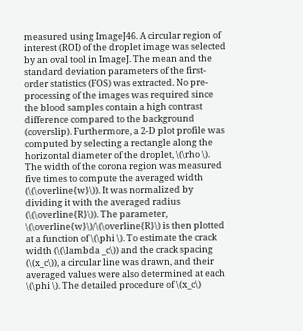measured using ImageJ46. A circular region of interest (ROI) of the droplet image was selected by an oval tool in ImageJ. The mean and the standard deviation parameters of the first-order statistics (FOS) was extracted. No pre-processing of the images was required since the blood samples contain a high contrast difference compared to the background (coverslip). Furthermore, a 2-D plot profile was computed by selecting a rectangle along the horizontal diameter of the droplet, \(\rho \). The width of the corona region was measured five times to compute the averaged width (\(\overline{w}\)). It was normalized by dividing it with the averaged radius (\(\overline{R}\)). The parameter, \(\overline{w}\)/\(\overline{R}\) is then plotted at a function of \(\phi \). To estimate the crack width (\(\lambda _c\)) and the crack spacing (\(x_c\)), a circular line was drawn, and their averaged values were also determined at each \(\phi \). The detailed procedure of \(x_c\)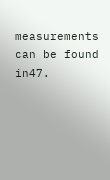measurements can be found in47.